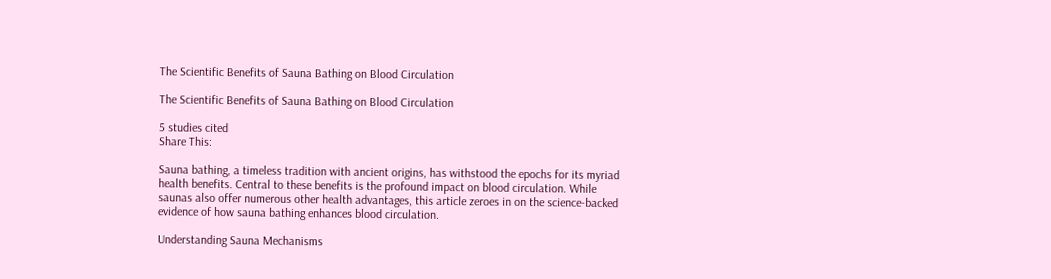The Scientific Benefits of Sauna Bathing on Blood Circulation

The Scientific Benefits of Sauna Bathing on Blood Circulation

5 studies cited
Share This:

Sauna bathing, a timeless tradition with ancient origins, has withstood the epochs for its myriad health benefits. Central to these benefits is the profound impact on blood circulation. While saunas also offer numerous other health advantages, this article zeroes in on the science-backed evidence of how sauna bathing enhances blood circulation.

Understanding Sauna Mechanisms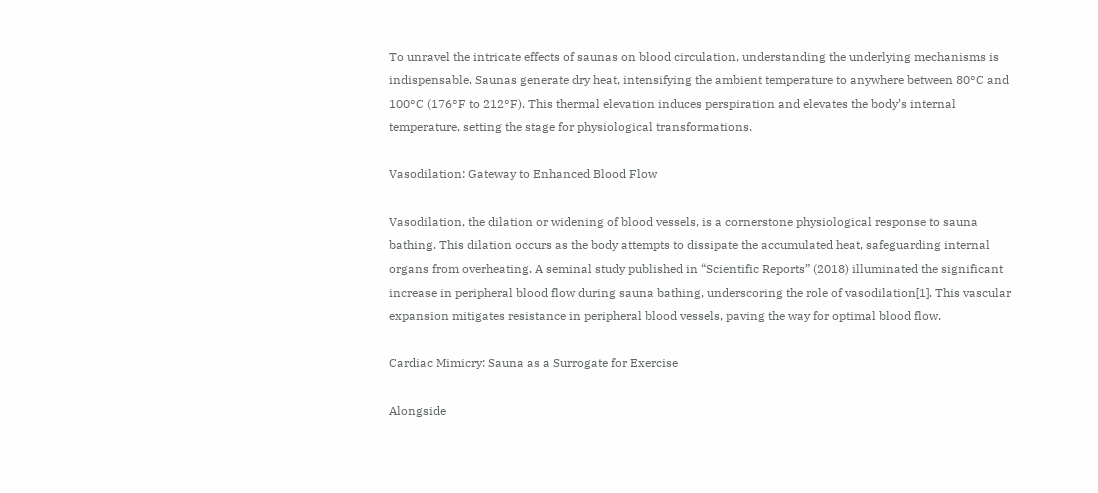To unravel the intricate effects of saunas on blood circulation, understanding the underlying mechanisms is indispensable. Saunas generate dry heat, intensifying the ambient temperature to anywhere between 80°C and 100°C (176°F to 212°F). This thermal elevation induces perspiration and elevates the body’s internal temperature, setting the stage for physiological transformations.

Vasodilation: Gateway to Enhanced Blood Flow

Vasodilation, the dilation or widening of blood vessels, is a cornerstone physiological response to sauna bathing. This dilation occurs as the body attempts to dissipate the accumulated heat, safeguarding internal organs from overheating. A seminal study published in “Scientific Reports” (2018) illuminated the significant increase in peripheral blood flow during sauna bathing, underscoring the role of vasodilation[1]. This vascular expansion mitigates resistance in peripheral blood vessels, paving the way for optimal blood flow.

Cardiac Mimicry: Sauna as a Surrogate for Exercise

Alongside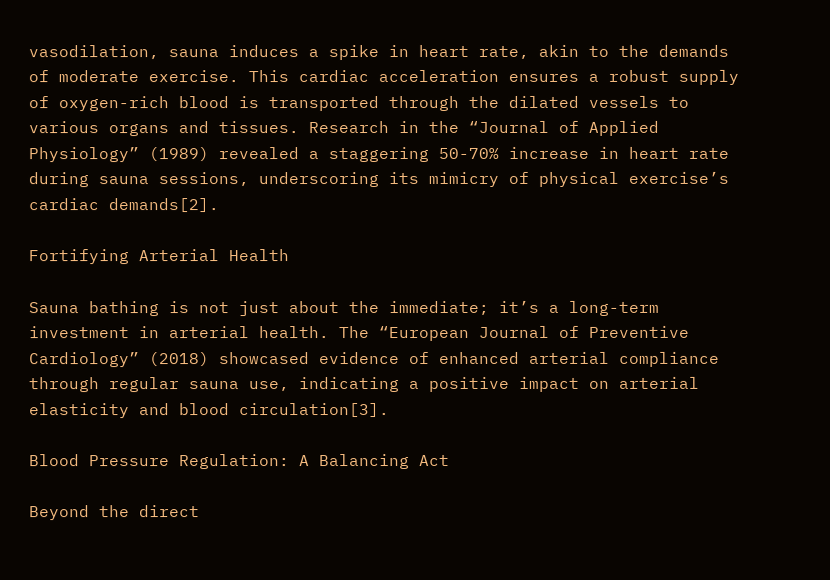vasodilation, sauna induces a spike in heart rate, akin to the demands of moderate exercise. This cardiac acceleration ensures a robust supply of oxygen-rich blood is transported through the dilated vessels to various organs and tissues. Research in the “Journal of Applied Physiology” (1989) revealed a staggering 50-70% increase in heart rate during sauna sessions, underscoring its mimicry of physical exercise’s cardiac demands[2].

Fortifying Arterial Health

Sauna bathing is not just about the immediate; it’s a long-term investment in arterial health. The “European Journal of Preventive Cardiology” (2018) showcased evidence of enhanced arterial compliance through regular sauna use, indicating a positive impact on arterial elasticity and blood circulation[3].

Blood Pressure Regulation: A Balancing Act

Beyond the direct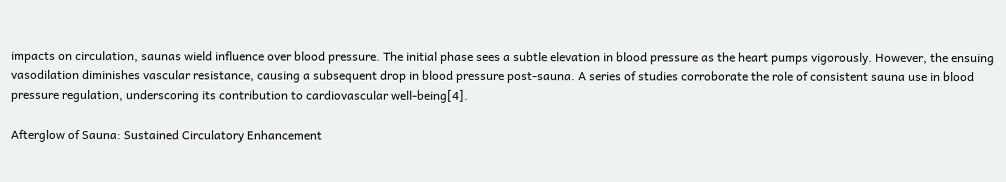impacts on circulation, saunas wield influence over blood pressure. The initial phase sees a subtle elevation in blood pressure as the heart pumps vigorously. However, the ensuing vasodilation diminishes vascular resistance, causing a subsequent drop in blood pressure post-sauna. A series of studies corroborate the role of consistent sauna use in blood pressure regulation, underscoring its contribution to cardiovascular well-being[4].

Afterglow of Sauna: Sustained Circulatory Enhancement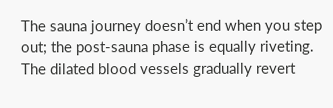The sauna journey doesn’t end when you step out; the post-sauna phase is equally riveting. The dilated blood vessels gradually revert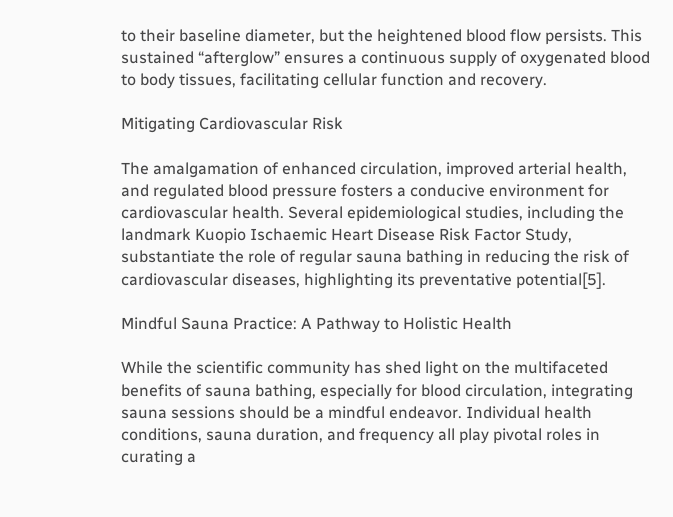to their baseline diameter, but the heightened blood flow persists. This sustained “afterglow” ensures a continuous supply of oxygenated blood to body tissues, facilitating cellular function and recovery.

Mitigating Cardiovascular Risk

The amalgamation of enhanced circulation, improved arterial health, and regulated blood pressure fosters a conducive environment for cardiovascular health. Several epidemiological studies, including the landmark Kuopio Ischaemic Heart Disease Risk Factor Study, substantiate the role of regular sauna bathing in reducing the risk of cardiovascular diseases, highlighting its preventative potential[5].

Mindful Sauna Practice: A Pathway to Holistic Health

While the scientific community has shed light on the multifaceted benefits of sauna bathing, especially for blood circulation, integrating sauna sessions should be a mindful endeavor. Individual health conditions, sauna duration, and frequency all play pivotal roles in curating a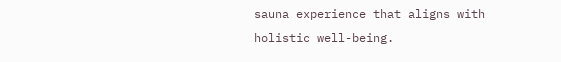sauna experience that aligns with holistic well-being.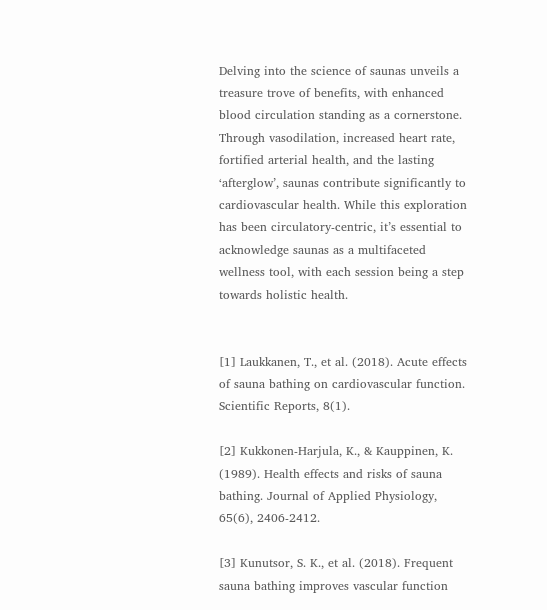Delving into the science of saunas unveils a treasure trove of benefits, with enhanced blood circulation standing as a cornerstone. Through vasodilation, increased heart rate, fortified arterial health, and the lasting ‘afterglow’, saunas contribute significantly to cardiovascular health. While this exploration has been circulatory-centric, it’s essential to acknowledge saunas as a multifaceted wellness tool, with each session being a step towards holistic health.


[1] Laukkanen, T., et al. (2018). Acute effects of sauna bathing on cardiovascular function. Scientific Reports, 8(1).

[2] Kukkonen-Harjula, K., & Kauppinen, K. (1989). Health effects and risks of sauna bathing. Journal of Applied Physiology, 65(6), 2406-2412.

[3] Kunutsor, S. K., et al. (2018). Frequent sauna bathing improves vascular function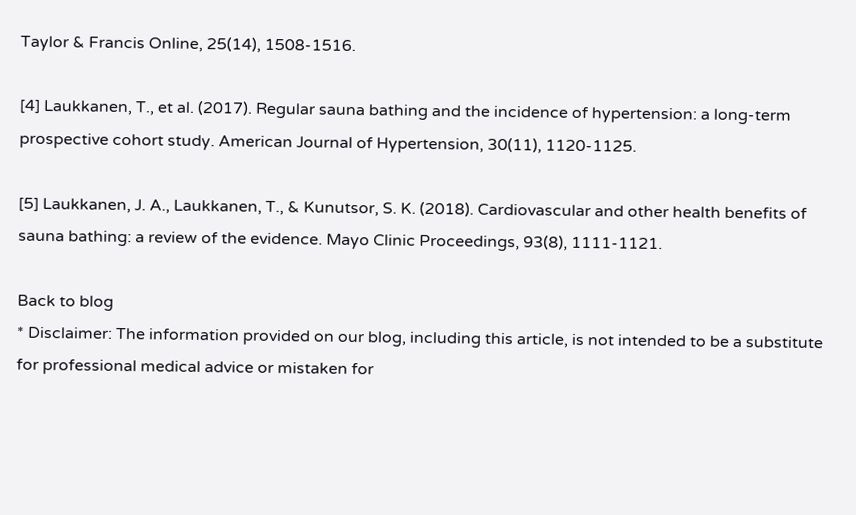Taylor & Francis Online, 25(14), 1508-1516.

[4] Laukkanen, T., et al. (2017). Regular sauna bathing and the incidence of hypertension: a long-term prospective cohort study. American Journal of Hypertension, 30(11), 1120-1125.

[5] Laukkanen, J. A., Laukkanen, T., & Kunutsor, S. K. (2018). Cardiovascular and other health benefits of sauna bathing: a review of the evidence. Mayo Clinic Proceedings, 93(8), 1111-1121.

Back to blog
* Disclaimer: The information provided on our blog, including this article, is not intended to be a substitute for professional medical advice or mistaken for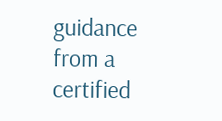guidance from a certified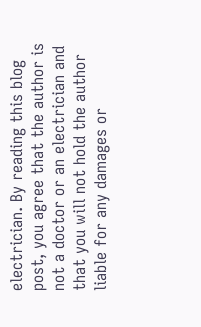electrician. By reading this blog post, you agree that the author is not a doctor or an electrician and that you will not hold the author liable for any damages or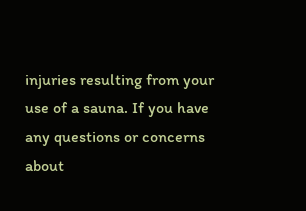injuries resulting from your use of a sauna. If you have any questions or concerns about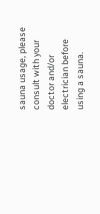sauna usage, please consult with your doctor and/or electrician before using a sauna.